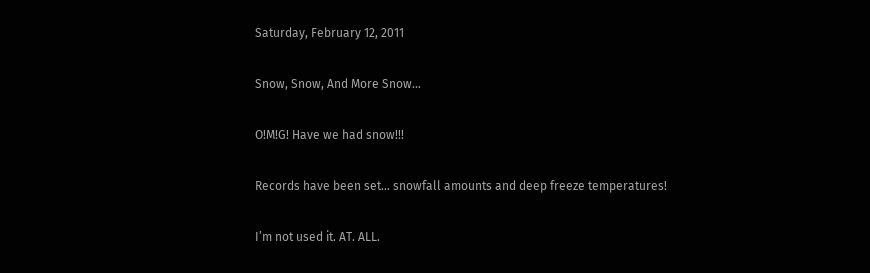Saturday, February 12, 2011

Snow, Snow, And More Snow…

O!M!G! Have we had snow!!!

Records have been set… snowfall amounts and deep freeze temperatures!

I’m not used it. AT. ALL.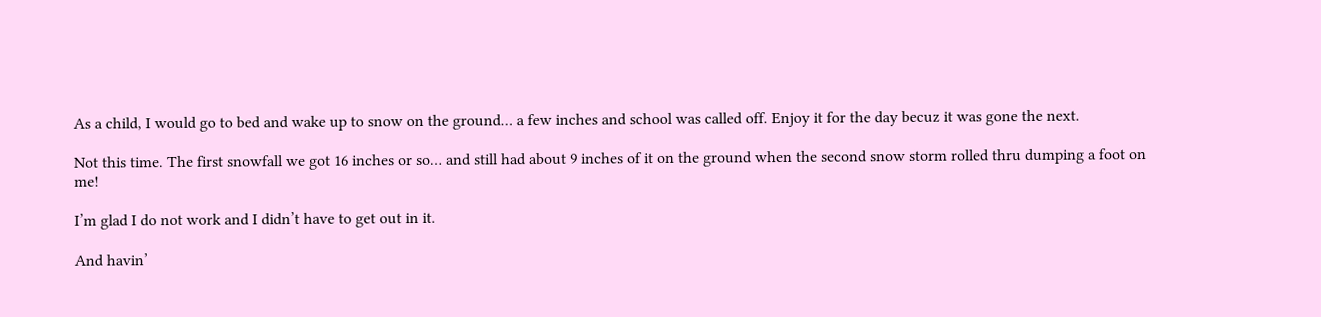As a child, I would go to bed and wake up to snow on the ground… a few inches and school was called off. Enjoy it for the day becuz it was gone the next.

Not this time. The first snowfall we got 16 inches or so… and still had about 9 inches of it on the ground when the second snow storm rolled thru dumping a foot on me!

I’m glad I do not work and I didn’t have to get out in it.

And havin’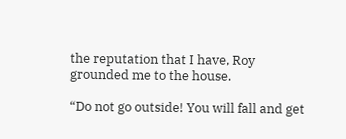the reputation that I have, Roy grounded me to the house.

“Do not go outside! You will fall and get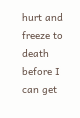hurt and freeze to death before I can get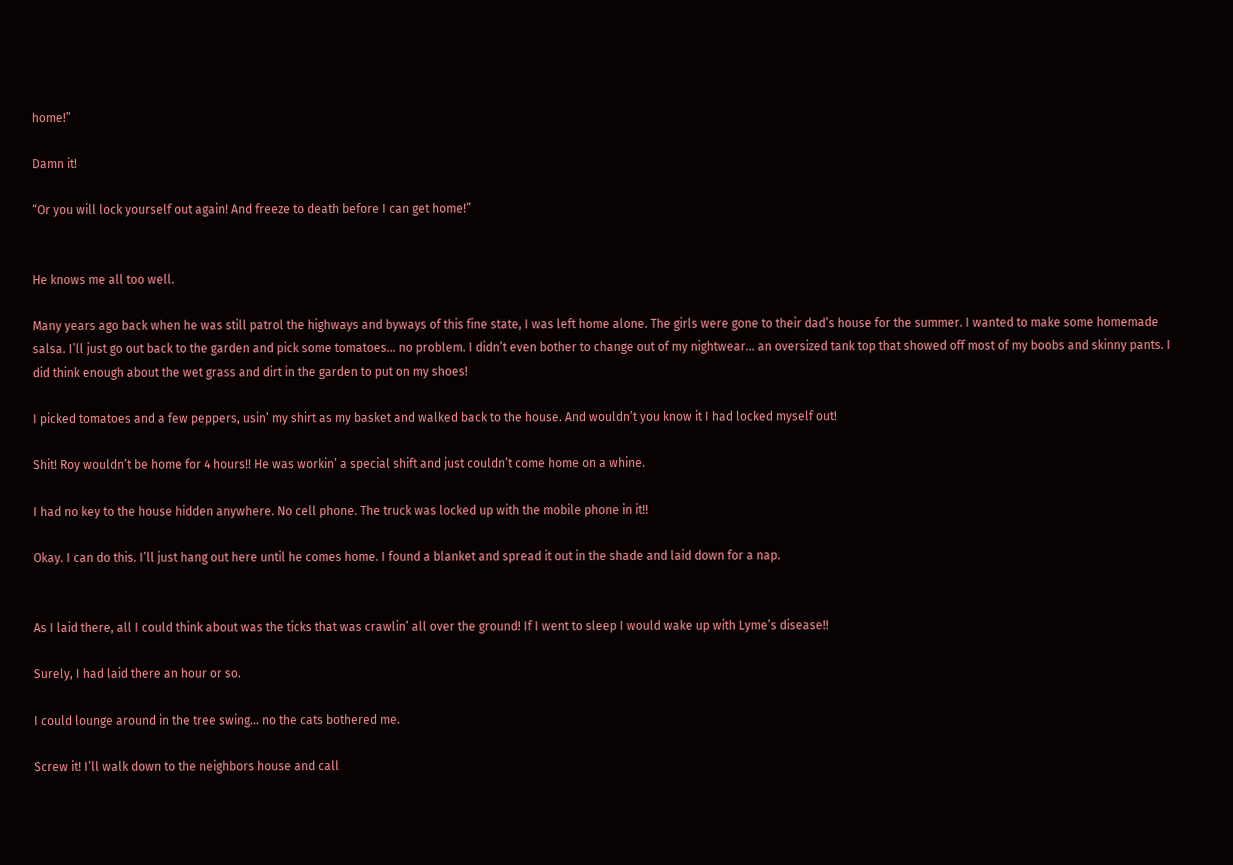home!”

Damn it!

“Or you will lock yourself out again! And freeze to death before I can get home!”


He knows me all too well.

Many years ago back when he was still patrol the highways and byways of this fine state, I was left home alone. The girls were gone to their dad’s house for the summer. I wanted to make some homemade salsa. I’ll just go out back to the garden and pick some tomatoes… no problem. I didn’t even bother to change out of my nightwear… an oversized tank top that showed off most of my boobs and skinny pants. I did think enough about the wet grass and dirt in the garden to put on my shoes!

I picked tomatoes and a few peppers, usin’ my shirt as my basket and walked back to the house. And wouldn’t you know it I had locked myself out!

Shit! Roy wouldn’t be home for 4 hours!! He was workin’ a special shift and just couldn’t come home on a whine.

I had no key to the house hidden anywhere. No cell phone. The truck was locked up with the mobile phone in it!!

Okay. I can do this. I’ll just hang out here until he comes home. I found a blanket and spread it out in the shade and laid down for a nap.


As I laid there, all I could think about was the ticks that was crawlin’ all over the ground! If I went to sleep I would wake up with Lyme’s disease!!

Surely, I had laid there an hour or so.

I could lounge around in the tree swing… no the cats bothered me.

Screw it! I’ll walk down to the neighbors house and call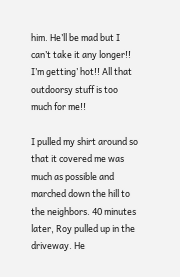him. He’ll be mad but I can’t take it any longer!! I’m getting’ hot!! All that outdoorsy stuff is too much for me!!

I pulled my shirt around so that it covered me was much as possible and marched down the hill to the neighbors. 40 minutes later, Roy pulled up in the driveway. He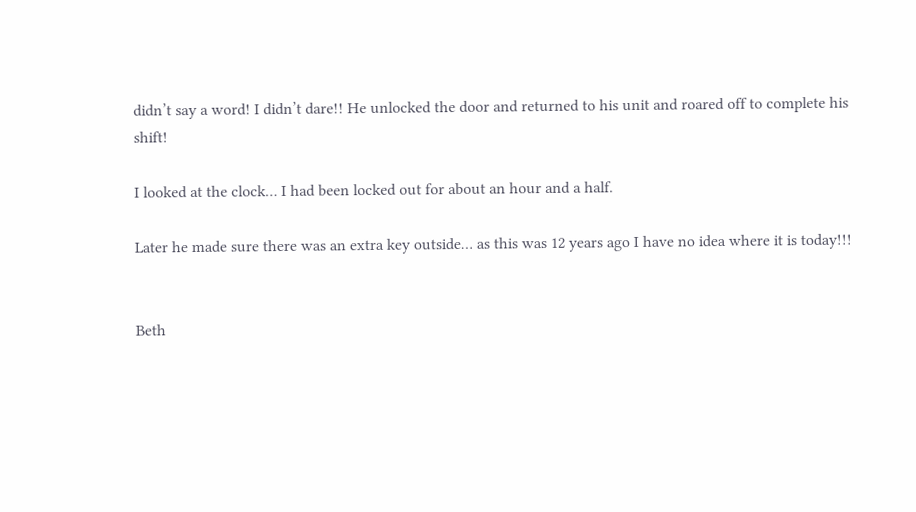didn’t say a word! I didn’t dare!! He unlocked the door and returned to his unit and roared off to complete his shift!

I looked at the clock… I had been locked out for about an hour and a half.

Later he made sure there was an extra key outside… as this was 12 years ago I have no idea where it is today!!!


Beth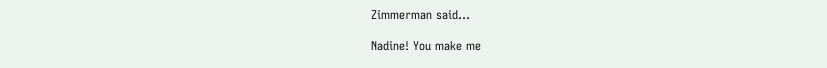Zimmerman said...

Nadine! You make me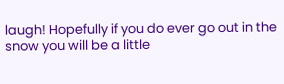laugh! Hopefully if you do ever go out in the snow you will be a little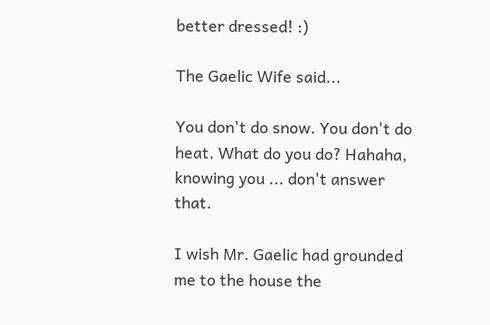better dressed! :)

The Gaelic Wife said...

You don't do snow. You don't do heat. What do you do? Hahaha, knowing you ... don't answer that.

I wish Mr. Gaelic had grounded me to the house the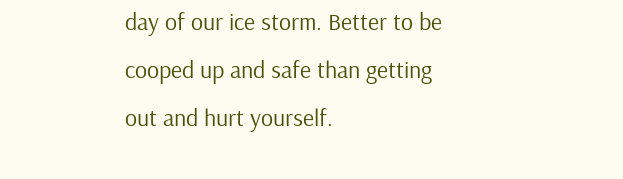day of our ice storm. Better to be cooped up and safe than getting out and hurt yourself.